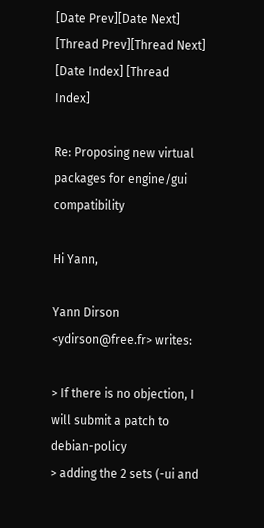[Date Prev][Date Next] [Thread Prev][Thread Next] [Date Index] [Thread Index]

Re: Proposing new virtual packages for engine/gui compatibility

Hi Yann,

Yann Dirson <ydirson@free.fr> writes:

> If there is no objection, I will submit a patch to debian-policy
> adding the 2 sets (-ui and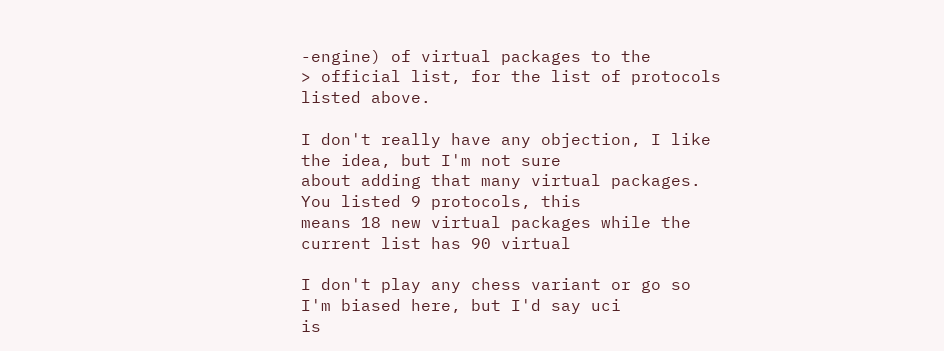-engine) of virtual packages to the
> official list, for the list of protocols listed above.

I don't really have any objection, I like the idea, but I'm not sure
about adding that many virtual packages. You listed 9 protocols, this
means 18 new virtual packages while the current list has 90 virtual

I don't play any chess variant or go so I'm biased here, but I'd say uci
is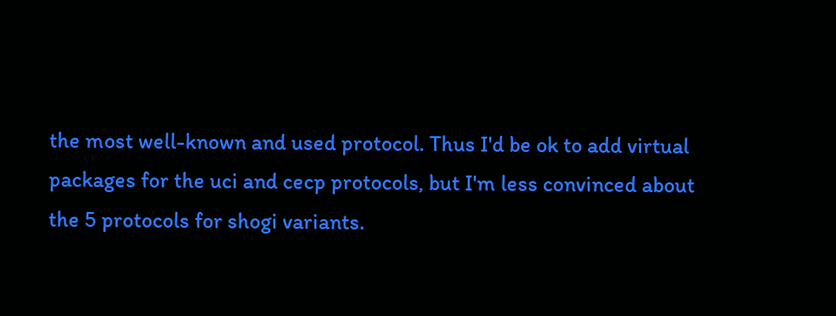the most well-known and used protocol. Thus I'd be ok to add virtual
packages for the uci and cecp protocols, but I'm less convinced about
the 5 protocols for shogi variants.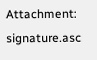Attachment: signature.asc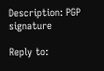Description: PGP signature

Reply to: